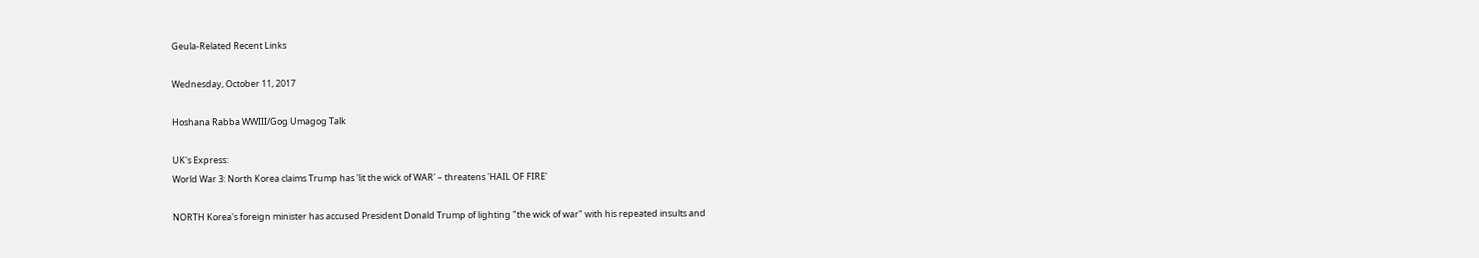Geula-Related Recent Links

Wednesday, October 11, 2017

Hoshana Rabba WWIII/Gog Umagog Talk

UK's Express:
World War 3: North Korea claims Trump has 'lit the wick of WAR' – threatens 'HAIL OF FIRE'

NORTH Korea's foreign minister has accused President Donald Trump of lighting "the wick of war" with his repeated insults and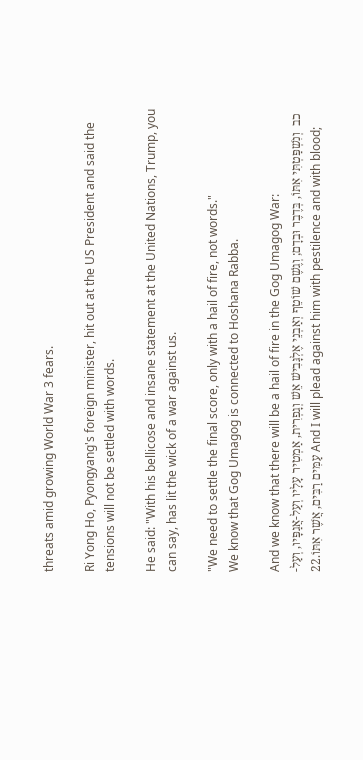threats amid growing World War 3 fears.

Ri Yong Ho, Pyongyang's foreign minister, hit out at the US President and said the tensions will not be settled with words.

He said: "With his bellicose and insane statement at the United Nations, Trump, you can say, has lit the wick of a war against us.

"We need to settle the final score, only with a hail of fire, not words."
We know that Gog Umagog is connected to Hoshana Rabba.

And we know that there will be a hail of fire in the Gog Umagog War:
כב  וְנִשְׁפַּטְתִּי אִתּוֹ, בְּדֶבֶר וּבְדָם; וְגֶשֶׁם שׁוֹטֵף וְאַבְנֵי אֶלְגָּבִישׁ אֵשׁ וְגָפְרִית, אַמְטִיר עָלָיו וְעַל-אֲגַפָּיו, וְעַל-עַמִּים רַבִּים, אֲשֶׁר אִתּוֹ.22 And I will plead against him with pestilence and with blood;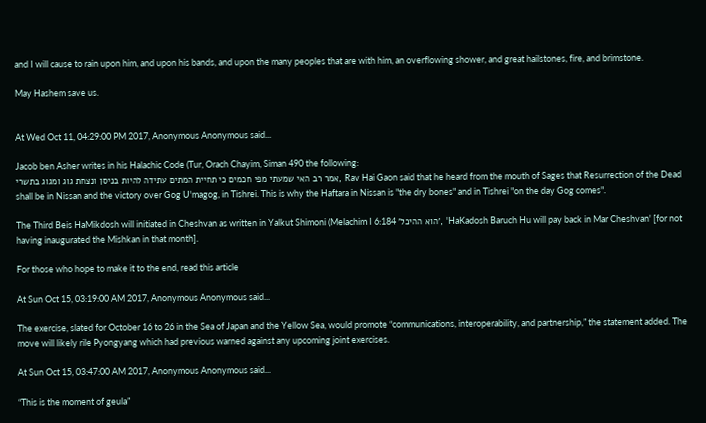and I will cause to rain upon him, and upon his bands, and upon the many peoples that are with him, an overflowing shower, and great hailstones, fire, and brimstone.

May Hashem save us.


At Wed Oct 11, 04:29:00 PM 2017, Anonymous Anonymous said...

Jacob ben Asher writes in his Halachic Code (Tur, Orach Chayim, Siman 490 the following:
אמר רב האי שמעתי מפי חכמים כי תחיית המתים עתידה להיות בניסן ונצחת גוג ומגוג בתשרי, Rav Hai Gaon said that he heard from the mouth of Sages that Resurrection of the Dead shall be in Nissan and the victory over Gog U'magog, in Tishrei. This is why the Haftara in Nissan is "the dry bones" and in Tishrei "on the day Gog comes".

The Third Beis HaMikdosh will initiated in Cheshvan as written in Yalkut Shimoni (Melachim I 6:184 'הוא ההיכל', 'HaKadosh Baruch Hu will pay back in Mar Cheshvan' [for not having inaugurated the Mishkan in that month].

For those who hope to make it to the end, read this article

At Sun Oct 15, 03:19:00 AM 2017, Anonymous Anonymous said...

The exercise, slated for October 16 to 26 in the Sea of Japan and the Yellow Sea, would promote “communications, interoperability, and partnership,” the statement added. The move will likely rile Pyongyang which had previous warned against any upcoming joint exercises.

At Sun Oct 15, 03:47:00 AM 2017, Anonymous Anonymous said...

“This is the moment of geula”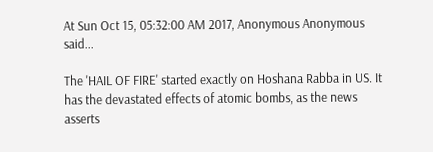At Sun Oct 15, 05:32:00 AM 2017, Anonymous Anonymous said...

The 'HAIL OF FIRE' started exactly on Hoshana Rabba in US. It has the devastated effects of atomic bombs, as the news asserts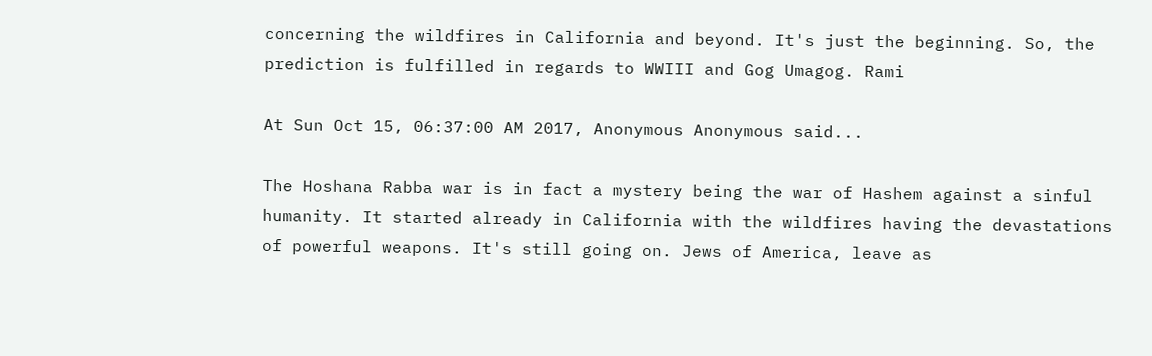concerning the wildfires in California and beyond. It's just the beginning. So, the prediction is fulfilled in regards to WWIII and Gog Umagog. Rami

At Sun Oct 15, 06:37:00 AM 2017, Anonymous Anonymous said...

The Hoshana Rabba war is in fact a mystery being the war of Hashem against a sinful humanity. It started already in California with the wildfires having the devastations of powerful weapons. It's still going on. Jews of America, leave as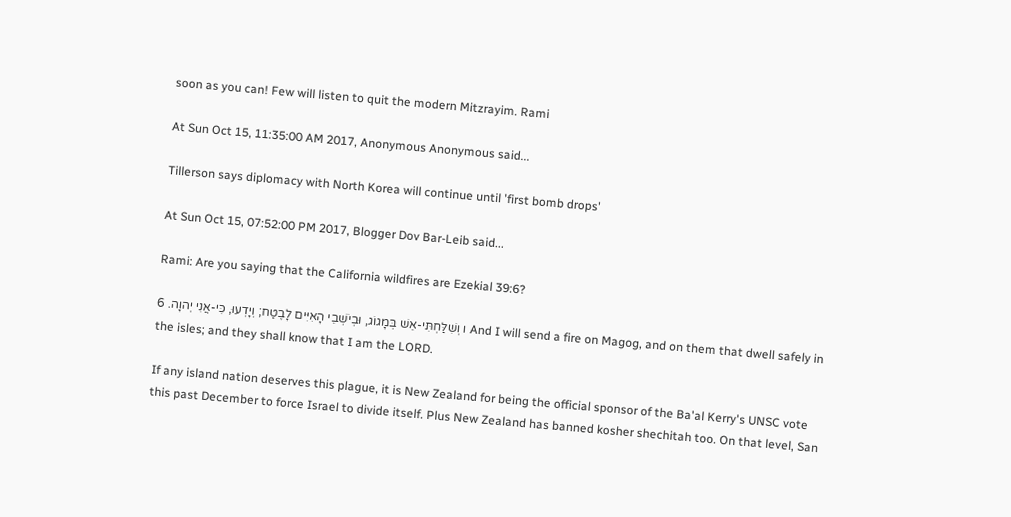soon as you can! Few will listen to quit the modern Mitzrayim. Rami

At Sun Oct 15, 11:35:00 AM 2017, Anonymous Anonymous said...

Tillerson says diplomacy with North Korea will continue until 'first bomb drops'

At Sun Oct 15, 07:52:00 PM 2017, Blogger Dov Bar-Leib said...

Rami: Are you saying that the California wildfires are Ezekial 39:6?

ו וְשִׁלַּחְתִּי-אֵשׁ בְּמָגוֹג, וּבְיֹשְׁבֵי הָאִיִּים לָבֶטַח; וְיָדְעוּ, כִּי-אֲנִי יְהוָה. 6 And I will send a fire on Magog, and on them that dwell safely in the isles; and they shall know that I am the LORD.

If any island nation deserves this plague, it is New Zealand for being the official sponsor of the Ba'al Kerry's UNSC vote this past December to force Israel to divide itself. Plus New Zealand has banned kosher shechitah too. On that level, San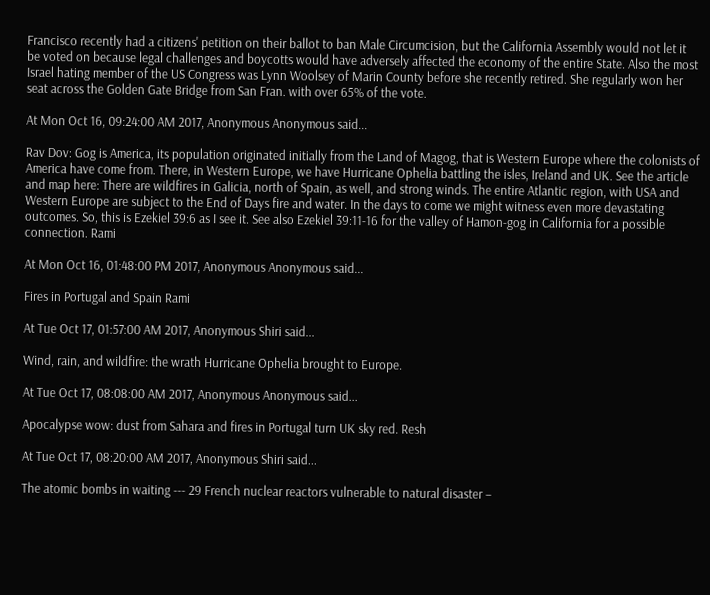Francisco recently had a citizens' petition on their ballot to ban Male Circumcision, but the California Assembly would not let it be voted on because legal challenges and boycotts would have adversely affected the economy of the entire State. Also the most Israel hating member of the US Congress was Lynn Woolsey of Marin County before she recently retired. She regularly won her seat across the Golden Gate Bridge from San Fran. with over 65% of the vote.

At Mon Oct 16, 09:24:00 AM 2017, Anonymous Anonymous said...

Rav Dov: Gog is America, its population originated initially from the Land of Magog, that is Western Europe where the colonists of America have come from. There, in Western Europe, we have Hurricane Ophelia battling the isles, Ireland and UK. See the article and map here: There are wildfires in Galicia, north of Spain, as well, and strong winds. The entire Atlantic region, with USA and Western Europe are subject to the End of Days fire and water. In the days to come we might witness even more devastating outcomes. So, this is Ezekiel 39:6 as I see it. See also Ezekiel 39:11-16 for the valley of Hamon-gog in California for a possible connection. Rami

At Mon Oct 16, 01:48:00 PM 2017, Anonymous Anonymous said...

Fires in Portugal and Spain Rami

At Tue Oct 17, 01:57:00 AM 2017, Anonymous Shiri said...

Wind, rain, and wildfire: the wrath Hurricane Ophelia brought to Europe.

At Tue Oct 17, 08:08:00 AM 2017, Anonymous Anonymous said...

Apocalypse wow: dust from Sahara and fires in Portugal turn UK sky red. Resh

At Tue Oct 17, 08:20:00 AM 2017, Anonymous Shiri said...

The atomic bombs in waiting --- 29 French nuclear reactors vulnerable to natural disaster –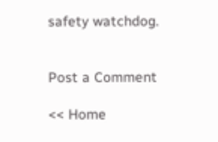safety watchdog.


Post a Comment

<< Home